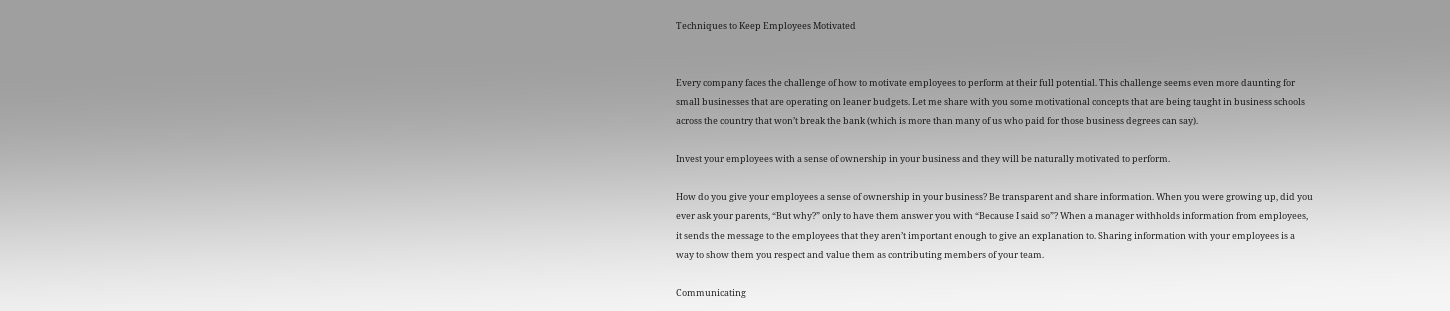Techniques to Keep Employees Motivated


Every company faces the challenge of how to motivate employees to perform at their full potential. This challenge seems even more daunting for small businesses that are operating on leaner budgets. Let me share with you some motivational concepts that are being taught in business schools across the country that won’t break the bank (which is more than many of us who paid for those business degrees can say).

Invest your employees with a sense of ownership in your business and they will be naturally motivated to perform.

How do you give your employees a sense of ownership in your business? Be transparent and share information. When you were growing up, did you ever ask your parents, “But why?” only to have them answer you with “Because I said so”? When a manager withholds information from employees, it sends the message to the employees that they aren’t important enough to give an explanation to. Sharing information with your employees is a way to show them you respect and value them as contributing members of your team.

Communicating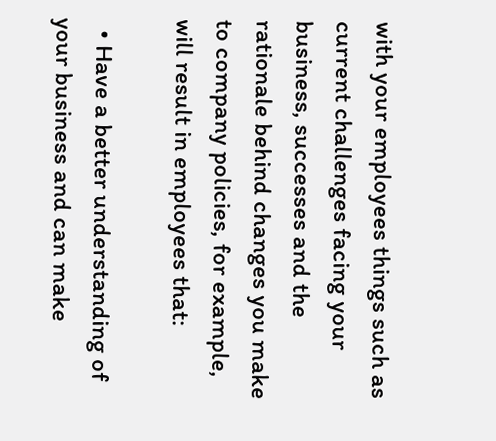with your employees things such as current challenges facing your business, successes and the rationale behind changes you make to company policies, for example, will result in employees that:

  • Have a better understanding of your business and can make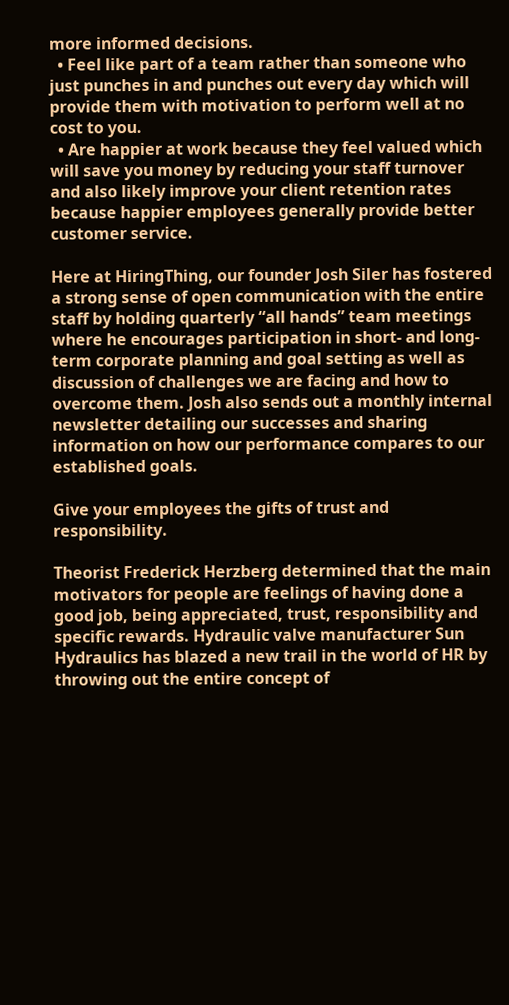more informed decisions.
  • Feel like part of a team rather than someone who just punches in and punches out every day which will provide them with motivation to perform well at no cost to you.
  • Are happier at work because they feel valued which will save you money by reducing your staff turnover and also likely improve your client retention rates because happier employees generally provide better customer service.

Here at HiringThing, our founder Josh Siler has fostered a strong sense of open communication with the entire staff by holding quarterly “all hands” team meetings where he encourages participation in short- and long-term corporate planning and goal setting as well as discussion of challenges we are facing and how to overcome them. Josh also sends out a monthly internal newsletter detailing our successes and sharing information on how our performance compares to our established goals.

Give your employees the gifts of trust and responsibility.

Theorist Frederick Herzberg determined that the main motivators for people are feelings of having done a good job, being appreciated, trust, responsibility and specific rewards. Hydraulic valve manufacturer Sun Hydraulics has blazed a new trail in the world of HR by throwing out the entire concept of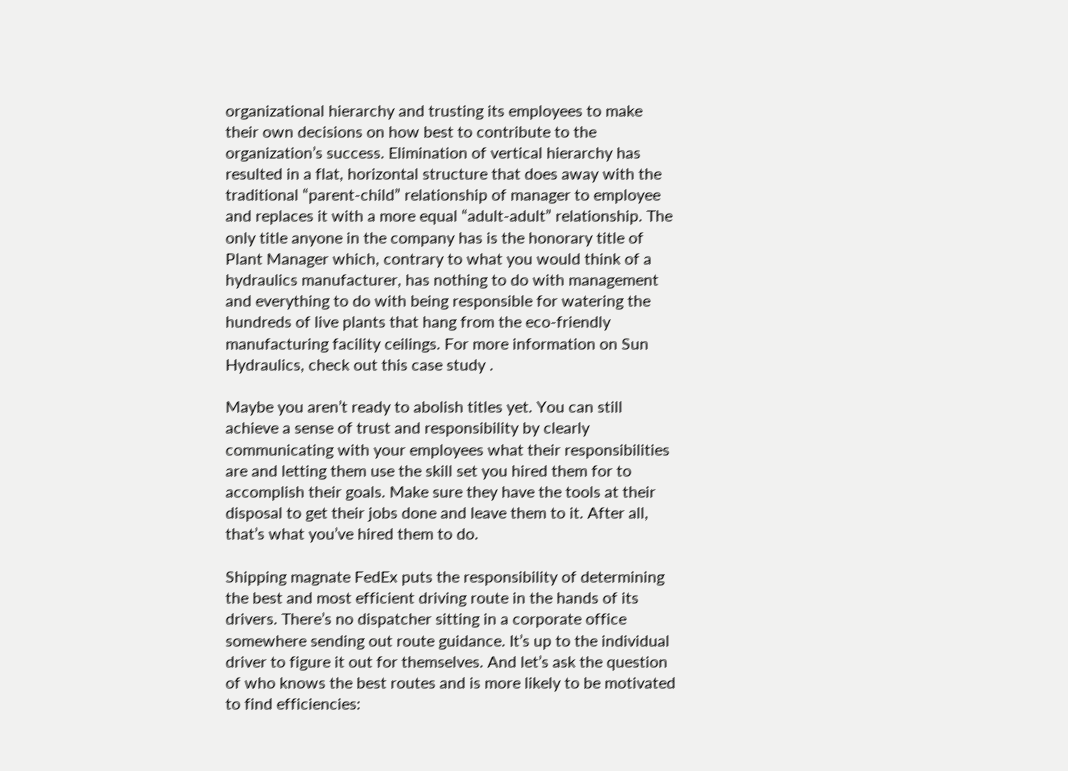organizational hierarchy and trusting its employees to make their own decisions on how best to contribute to the organization’s success. Elimination of vertical hierarchy has resulted in a flat, horizontal structure that does away with the traditional “parent-child” relationship of manager to employee and replaces it with a more equal “adult-adult” relationship. The only title anyone in the company has is the honorary title of Plant Manager which, contrary to what you would think of a hydraulics manufacturer, has nothing to do with management and everything to do with being responsible for watering the hundreds of live plants that hang from the eco-friendly manufacturing facility ceilings. For more information on Sun Hydraulics, check out this case study .

Maybe you aren’t ready to abolish titles yet. You can still achieve a sense of trust and responsibility by clearly communicating with your employees what their responsibilities are and letting them use the skill set you hired them for to accomplish their goals. Make sure they have the tools at their disposal to get their jobs done and leave them to it. After all, that’s what you’ve hired them to do.

Shipping magnate FedEx puts the responsibility of determining the best and most efficient driving route in the hands of its drivers. There’s no dispatcher sitting in a corporate office somewhere sending out route guidance. It’s up to the individual driver to figure it out for themselves. And let’s ask the question of who knows the best routes and is more likely to be motivated to find efficiencies: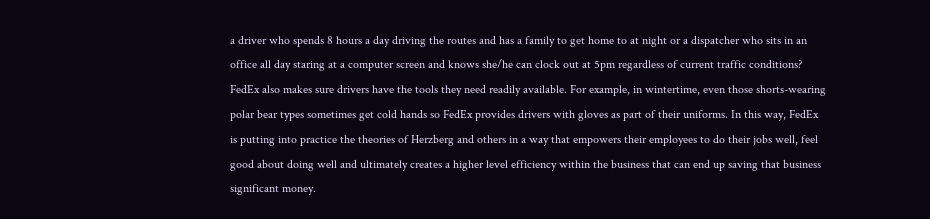a driver who spends 8 hours a day driving the routes and has a family to get home to at night or a dispatcher who sits in an office all day staring at a computer screen and knows she/he can clock out at 5pm regardless of current traffic conditions? FedEx also makes sure drivers have the tools they need readily available. For example, in wintertime, even those shorts-wearing polar bear types sometimes get cold hands so FedEx provides drivers with gloves as part of their uniforms. In this way, FedEx is putting into practice the theories of Herzberg and others in a way that empowers their employees to do their jobs well, feel good about doing well and ultimately creates a higher level efficiency within the business that can end up saving that business significant money.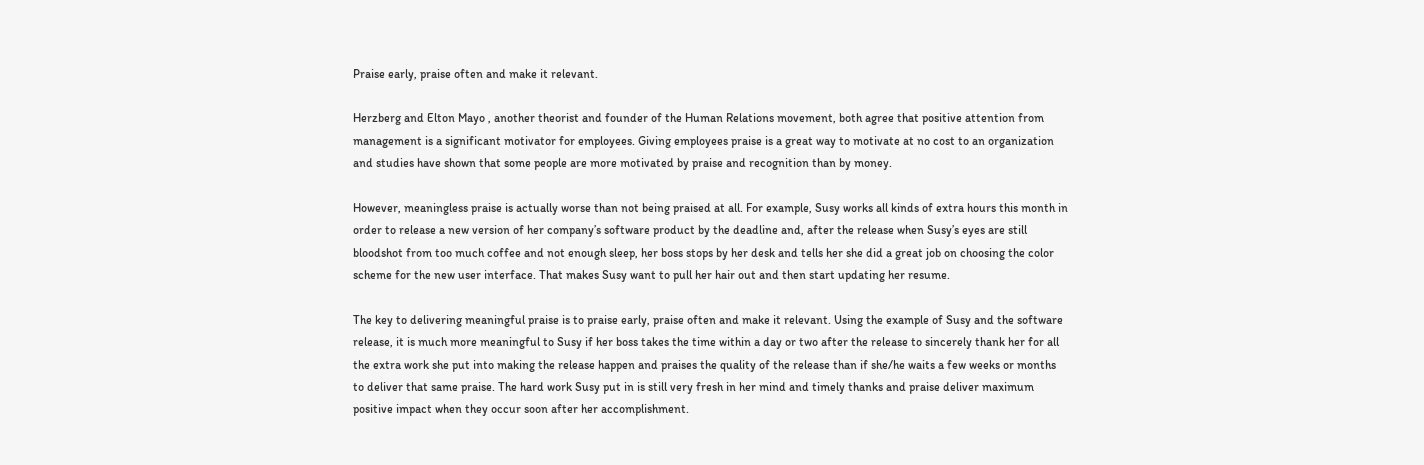Praise early, praise often and make it relevant.

Herzberg and Elton Mayo , another theorist and founder of the Human Relations movement, both agree that positive attention from management is a significant motivator for employees. Giving employees praise is a great way to motivate at no cost to an organization and studies have shown that some people are more motivated by praise and recognition than by money.

However, meaningless praise is actually worse than not being praised at all. For example, Susy works all kinds of extra hours this month in order to release a new version of her company’s software product by the deadline and, after the release when Susy’s eyes are still bloodshot from too much coffee and not enough sleep, her boss stops by her desk and tells her she did a great job on choosing the color scheme for the new user interface. That makes Susy want to pull her hair out and then start updating her resume.

The key to delivering meaningful praise is to praise early, praise often and make it relevant. Using the example of Susy and the software release, it is much more meaningful to Susy if her boss takes the time within a day or two after the release to sincerely thank her for all the extra work she put into making the release happen and praises the quality of the release than if she/he waits a few weeks or months to deliver that same praise. The hard work Susy put in is still very fresh in her mind and timely thanks and praise deliver maximum positive impact when they occur soon after her accomplishment.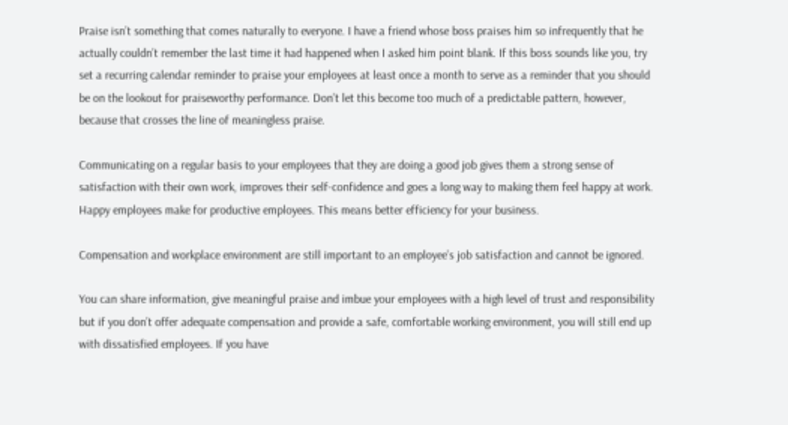Praise isn’t something that comes naturally to everyone. I have a friend whose boss praises him so infrequently that he actually couldn’t remember the last time it had happened when I asked him point blank. If this boss sounds like you, try set a recurring calendar reminder to praise your employees at least once a month to serve as a reminder that you should be on the lookout for praiseworthy performance. Don’t let this become too much of a predictable pattern, however, because that crosses the line of meaningless praise.

Communicating on a regular basis to your employees that they are doing a good job gives them a strong sense of satisfaction with their own work, improves their self-confidence and goes a long way to making them feel happy at work. Happy employees make for productive employees. This means better efficiency for your business.

Compensation and workplace environment are still important to an employee’s job satisfaction and cannot be ignored.

You can share information, give meaningful praise and imbue your employees with a high level of trust and responsibility but if you don’t offer adequate compensation and provide a safe, comfortable working environment, you will still end up with dissatisfied employees. If you have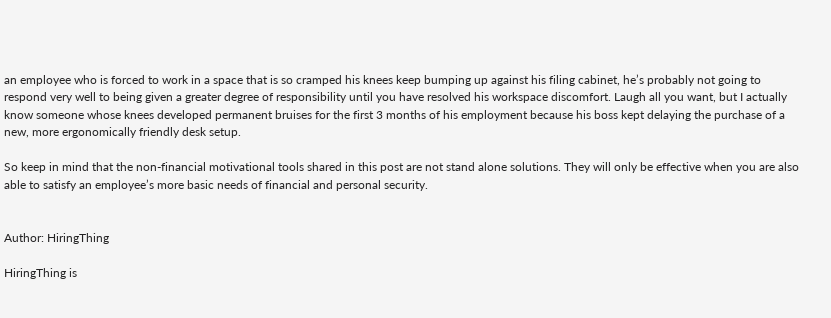an employee who is forced to work in a space that is so cramped his knees keep bumping up against his filing cabinet, he’s probably not going to respond very well to being given a greater degree of responsibility until you have resolved his workspace discomfort. Laugh all you want, but I actually know someone whose knees developed permanent bruises for the first 3 months of his employment because his boss kept delaying the purchase of a new, more ergonomically friendly desk setup.

So keep in mind that the non-financial motivational tools shared in this post are not stand alone solutions. They will only be effective when you are also able to satisfy an employee’s more basic needs of financial and personal security.


Author: HiringThing

HiringThing is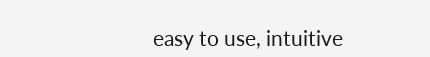easy to use, intuitive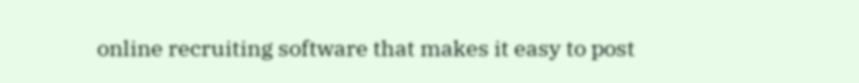online recruiting software that makes it easy to post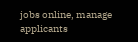jobs online, manage applicants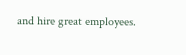and hire great employees.